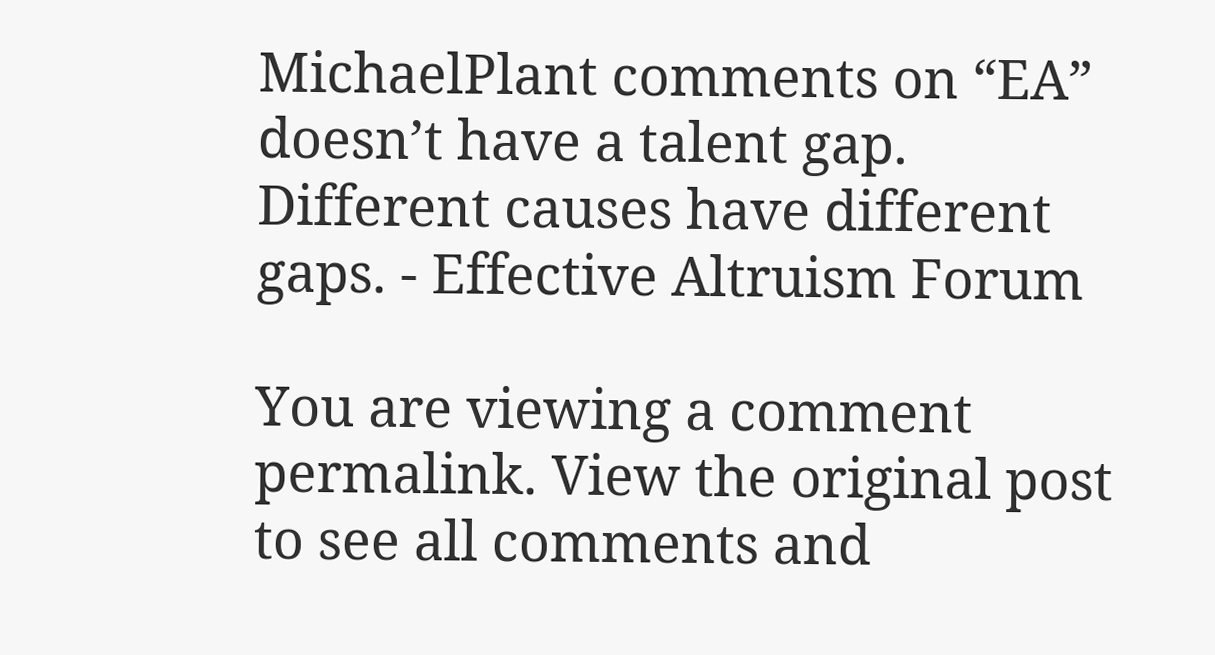MichaelPlant comments on “EA” doesn’t have a talent gap. Different causes have different gaps. - Effective Altruism Forum

You are viewing a comment permalink. View the original post to see all comments and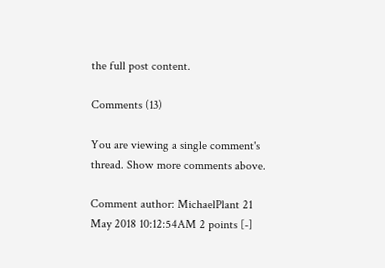the full post content.

Comments (13)

You are viewing a single comment's thread. Show more comments above.

Comment author: MichaelPlant 21 May 2018 10:12:54AM 2 points [-]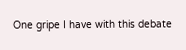One gripe I have with this debate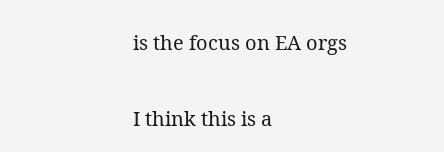is the focus on EA orgs

I think this is a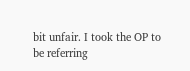bit unfair. I took the OP to be referring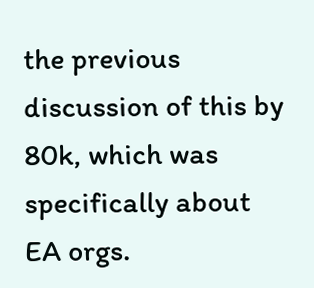the previous discussion of this by 80k, which was specifically about EA orgs.